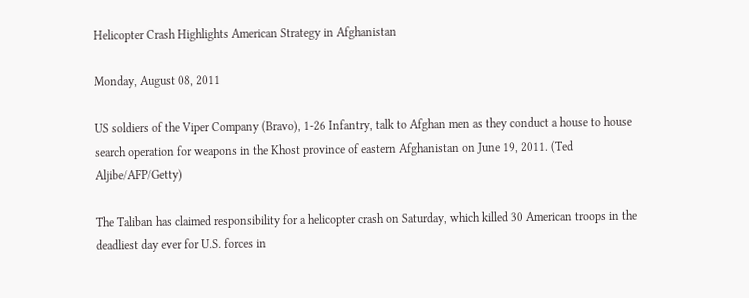Helicopter Crash Highlights American Strategy in Afghanistan

Monday, August 08, 2011

US soldiers of the Viper Company (Bravo), 1-26 Infantry, talk to Afghan men as they conduct a house to house search operation for weapons in the Khost province of eastern Afghanistan on June 19, 2011. (Ted Aljibe/AFP/Getty)

The Taliban has claimed responsibility for a helicopter crash on Saturday, which killed 30 American troops in the deadliest day ever for U.S. forces in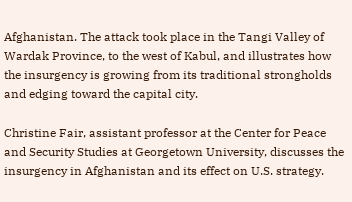Afghanistan. The attack took place in the Tangi Valley of Wardak Province, to the west of Kabul, and illustrates how the insurgency is growing from its traditional strongholds and edging toward the capital city.

Christine Fair, assistant professor at the Center for Peace and Security Studies at Georgetown University, discusses the insurgency in Afghanistan and its effect on U.S. strategy.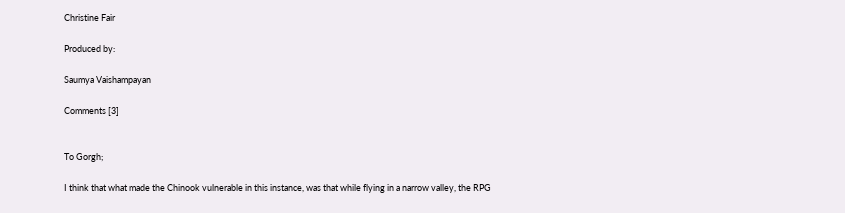Christine Fair

Produced by:

Saumya Vaishampayan

Comments [3]


To Gorgh;

I think that what made the Chinook vulnerable in this instance, was that while flying in a narrow valley, the RPG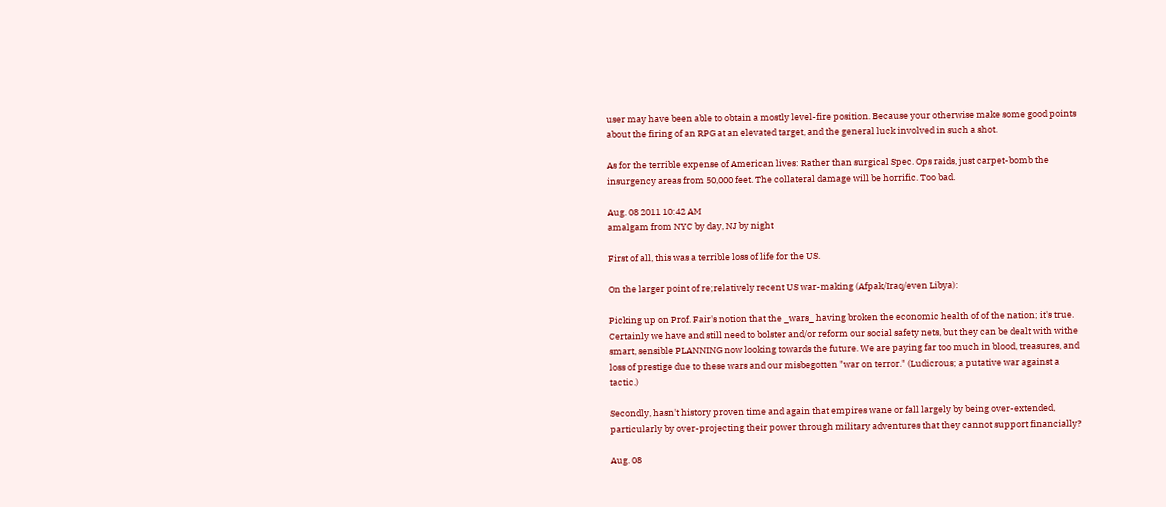user may have been able to obtain a mostly level-fire position. Because your otherwise make some good points about the firing of an RPG at an elevated target, and the general luck involved in such a shot.

As for the terrible expense of American lives: Rather than surgical Spec. Ops raids, just carpet-bomb the insurgency areas from 50,000 feet. The collateral damage will be horrific. Too bad.

Aug. 08 2011 10:42 AM
amalgam from NYC by day, NJ by night

First of all, this was a terrible loss of life for the US.

On the larger point of re;relatively recent US war-making (Afpak/Iraq/even Libya):

Picking up on Prof. Fair's notion that the _wars_ having broken the economic health of of the nation; it's true. Certainly we have and still need to bolster and/or reform our social safety nets, but they can be dealt with withe smart, sensible PLANNING now looking towards the future. We are paying far too much in blood, treasures, and loss of prestige due to these wars and our misbegotten "war on terror." (Ludicrous; a putative war against a tactic.)

Secondly, hasn't history proven time and again that empires wane or fall largely by being over-extended, particularly by over-projecting their power through military adventures that they cannot support financially?

Aug. 08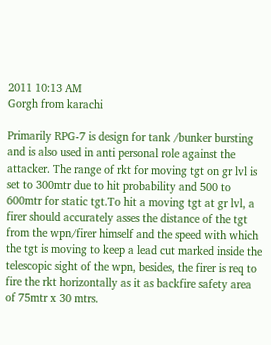2011 10:13 AM
Gorgh from karachi

Primarily RPG-7 is design for tank /bunker bursting and is also used in anti personal role against the attacker. The range of rkt for moving tgt on gr lvl is set to 300mtr due to hit probability and 500 to 600mtr for static tgt.To hit a moving tgt at gr lvl, a firer should accurately asses the distance of the tgt from the wpn/firer himself and the speed with which the tgt is moving to keep a lead cut marked inside the telescopic sight of the wpn, besides, the firer is req to fire the rkt horizontally as it as backfire safety area of 75mtr x 30 mtrs.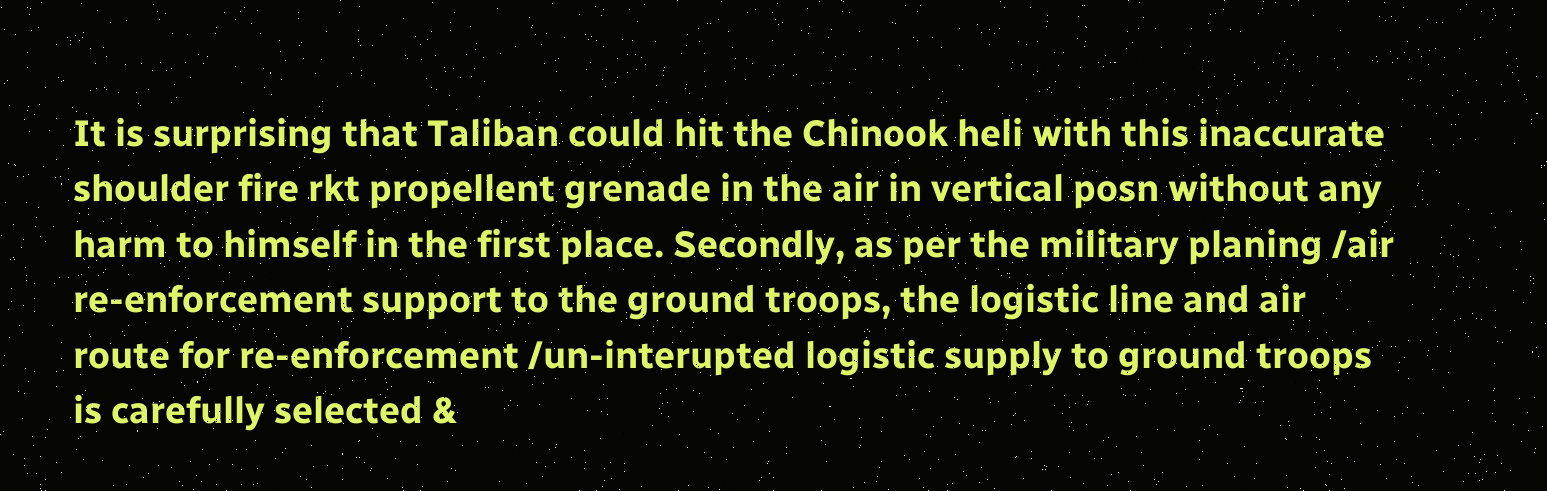It is surprising that Taliban could hit the Chinook heli with this inaccurate shoulder fire rkt propellent grenade in the air in vertical posn without any harm to himself in the first place. Secondly, as per the military planing /air re-enforcement support to the ground troops, the logistic line and air route for re-enforcement /un-interupted logistic supply to ground troops is carefully selected &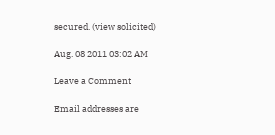secured. (view solicited)

Aug. 08 2011 03:02 AM

Leave a Comment

Email addresses are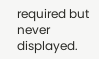required but never displayed.